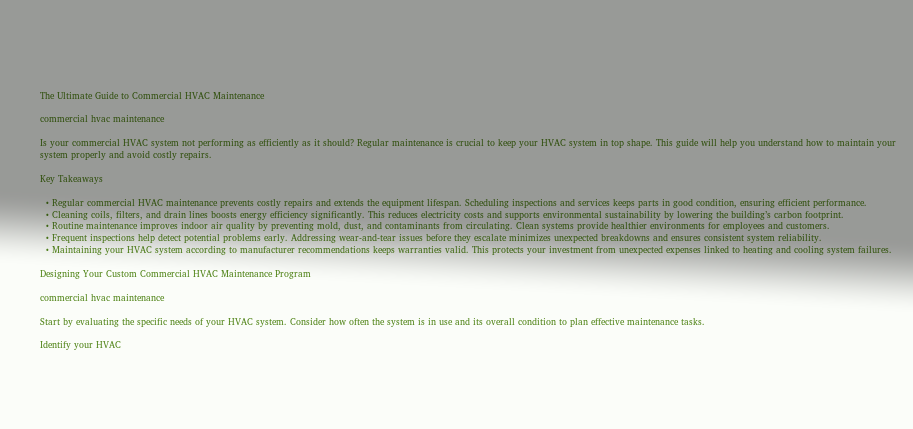The Ultimate Guide to Commercial HVAC Maintenance

commercial hvac maintenance

Is your commercial HVAC system not performing as efficiently as it should? Regular maintenance is crucial to keep your HVAC system in top shape. This guide will help you understand how to maintain your system properly and avoid costly repairs.

Key Takeaways

  • Regular commercial HVAC maintenance prevents costly repairs and extends the equipment lifespan. Scheduling inspections and services keeps parts in good condition, ensuring efficient performance.
  • Cleaning coils, filters, and drain lines boosts energy efficiency significantly. This reduces electricity costs and supports environmental sustainability by lowering the building’s carbon footprint.
  • Routine maintenance improves indoor air quality by preventing mold, dust, and contaminants from circulating. Clean systems provide healthier environments for employees and customers.
  • Frequent inspections help detect potential problems early. Addressing wear-and-tear issues before they escalate minimizes unexpected breakdowns and ensures consistent system reliability.
  • Maintaining your HVAC system according to manufacturer recommendations keeps warranties valid. This protects your investment from unexpected expenses linked to heating and cooling system failures.

Designing Your Custom Commercial HVAC Maintenance Program

commercial hvac maintenance

Start by evaluating the specific needs of your HVAC system. Consider how often the system is in use and its overall condition to plan effective maintenance tasks.

Identify your HVAC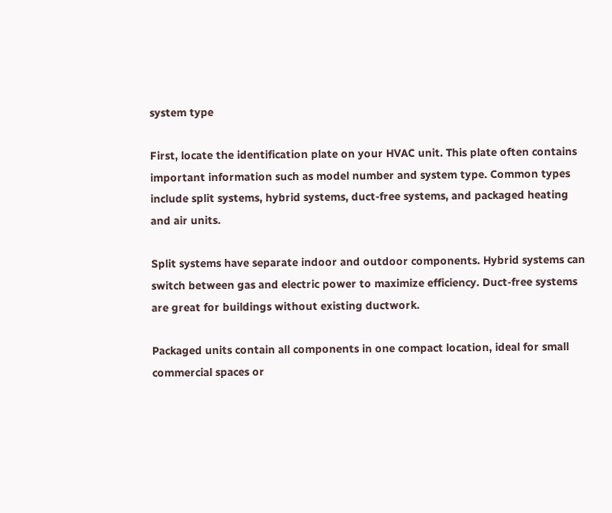system type

First, locate the identification plate on your HVAC unit. This plate often contains important information such as model number and system type. Common types include split systems, hybrid systems, duct-free systems, and packaged heating and air units.

Split systems have separate indoor and outdoor components. Hybrid systems can switch between gas and electric power to maximize efficiency. Duct-free systems are great for buildings without existing ductwork.

Packaged units contain all components in one compact location, ideal for small commercial spaces or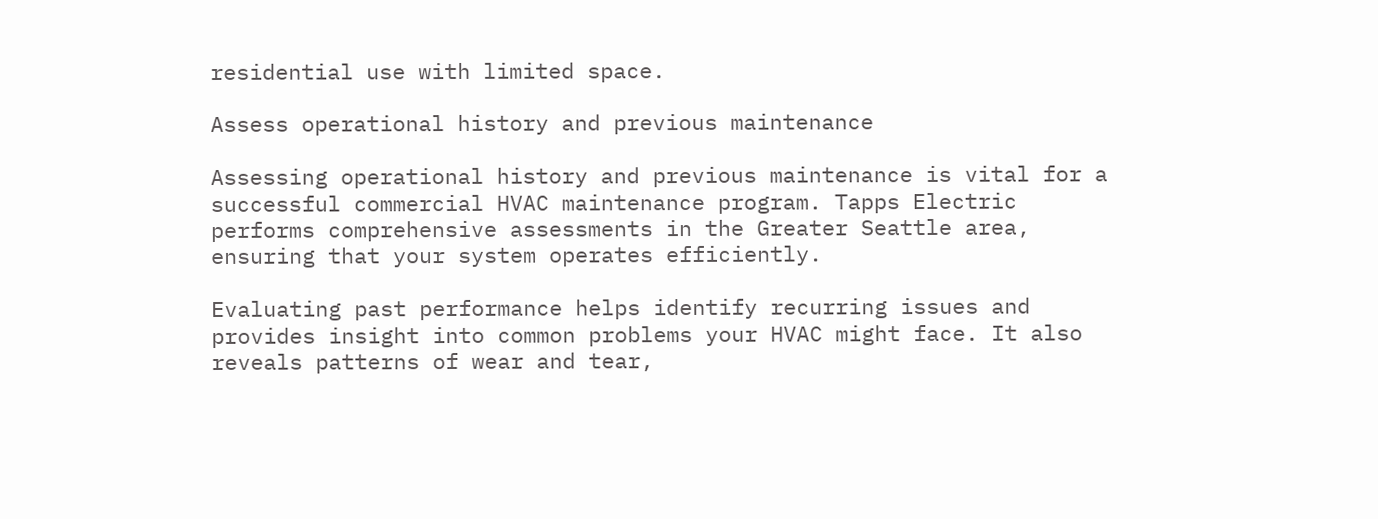residential use with limited space.

Assess operational history and previous maintenance

Assessing operational history and previous maintenance is vital for a successful commercial HVAC maintenance program. Tapps Electric performs comprehensive assessments in the Greater Seattle area, ensuring that your system operates efficiently.

Evaluating past performance helps identify recurring issues and provides insight into common problems your HVAC might face. It also reveals patterns of wear and tear,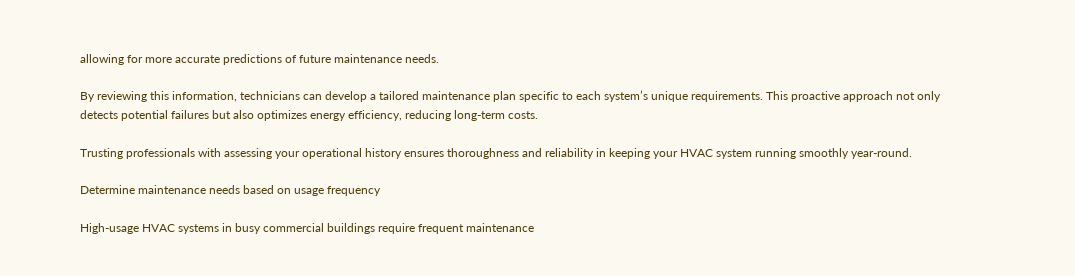allowing for more accurate predictions of future maintenance needs.

By reviewing this information, technicians can develop a tailored maintenance plan specific to each system’s unique requirements. This proactive approach not only detects potential failures but also optimizes energy efficiency, reducing long-term costs.

Trusting professionals with assessing your operational history ensures thoroughness and reliability in keeping your HVAC system running smoothly year-round.

Determine maintenance needs based on usage frequency

High-usage HVAC systems in busy commercial buildings require frequent maintenance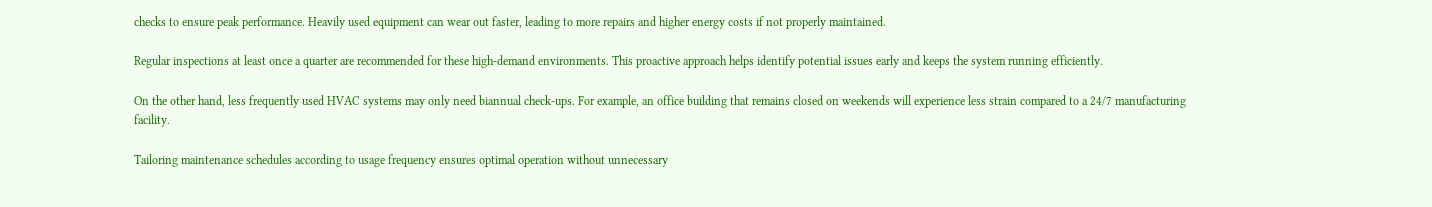checks to ensure peak performance. Heavily used equipment can wear out faster, leading to more repairs and higher energy costs if not properly maintained.

Regular inspections at least once a quarter are recommended for these high-demand environments. This proactive approach helps identify potential issues early and keeps the system running efficiently.

On the other hand, less frequently used HVAC systems may only need biannual check-ups. For example, an office building that remains closed on weekends will experience less strain compared to a 24/7 manufacturing facility.

Tailoring maintenance schedules according to usage frequency ensures optimal operation without unnecessary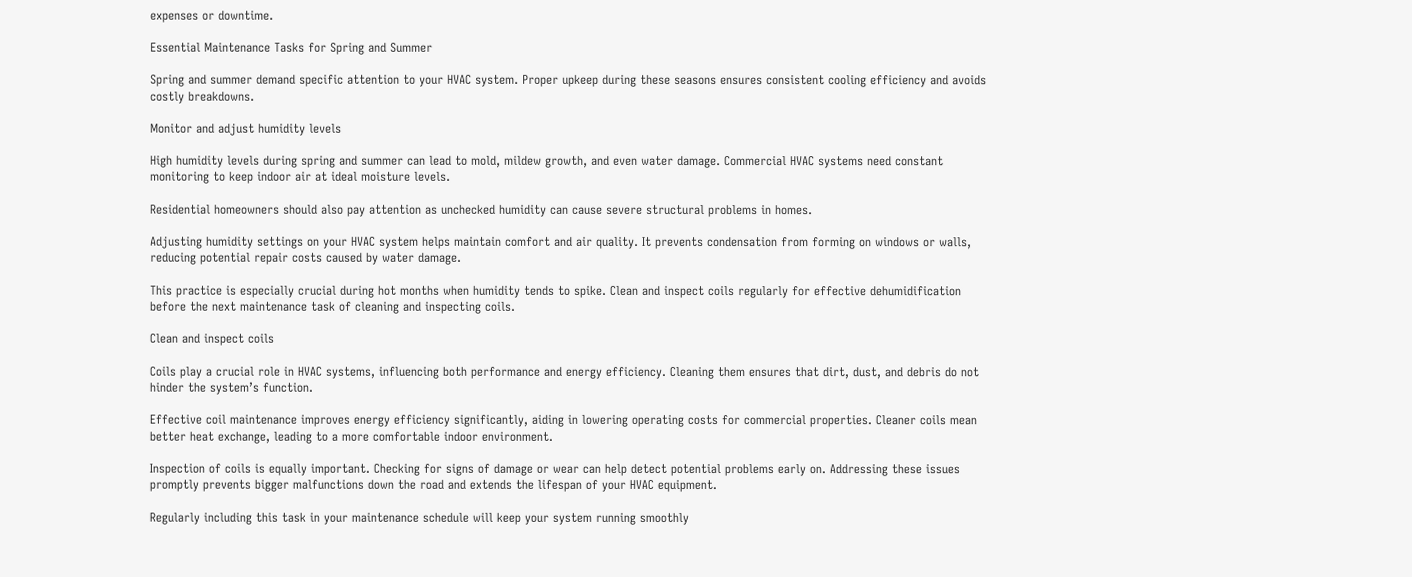expenses or downtime.

Essential Maintenance Tasks for Spring and Summer

Spring and summer demand specific attention to your HVAC system. Proper upkeep during these seasons ensures consistent cooling efficiency and avoids costly breakdowns.

Monitor and adjust humidity levels

High humidity levels during spring and summer can lead to mold, mildew growth, and even water damage. Commercial HVAC systems need constant monitoring to keep indoor air at ideal moisture levels.

Residential homeowners should also pay attention as unchecked humidity can cause severe structural problems in homes.

Adjusting humidity settings on your HVAC system helps maintain comfort and air quality. It prevents condensation from forming on windows or walls, reducing potential repair costs caused by water damage.

This practice is especially crucial during hot months when humidity tends to spike. Clean and inspect coils regularly for effective dehumidification before the next maintenance task of cleaning and inspecting coils.

Clean and inspect coils

Coils play a crucial role in HVAC systems, influencing both performance and energy efficiency. Cleaning them ensures that dirt, dust, and debris do not hinder the system’s function.

Effective coil maintenance improves energy efficiency significantly, aiding in lowering operating costs for commercial properties. Cleaner coils mean better heat exchange, leading to a more comfortable indoor environment.

Inspection of coils is equally important. Checking for signs of damage or wear can help detect potential problems early on. Addressing these issues promptly prevents bigger malfunctions down the road and extends the lifespan of your HVAC equipment.

Regularly including this task in your maintenance schedule will keep your system running smoothly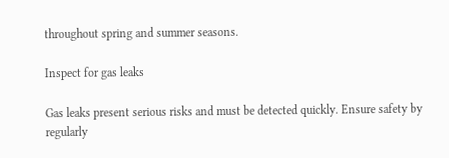throughout spring and summer seasons.

Inspect for gas leaks

Gas leaks present serious risks and must be detected quickly. Ensure safety by regularly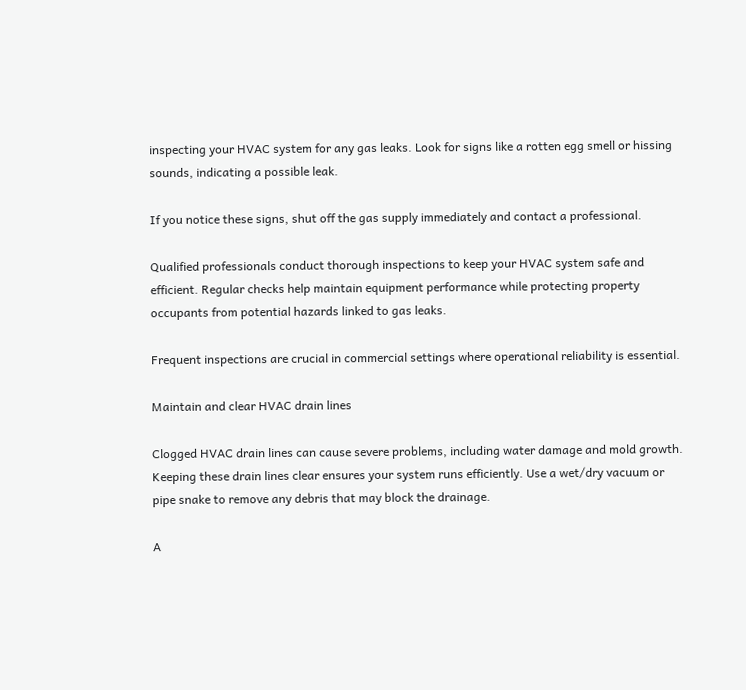inspecting your HVAC system for any gas leaks. Look for signs like a rotten egg smell or hissing sounds, indicating a possible leak.

If you notice these signs, shut off the gas supply immediately and contact a professional.

Qualified professionals conduct thorough inspections to keep your HVAC system safe and efficient. Regular checks help maintain equipment performance while protecting property occupants from potential hazards linked to gas leaks.

Frequent inspections are crucial in commercial settings where operational reliability is essential.

Maintain and clear HVAC drain lines

Clogged HVAC drain lines can cause severe problems, including water damage and mold growth. Keeping these drain lines clear ensures your system runs efficiently. Use a wet/dry vacuum or pipe snake to remove any debris that may block the drainage.

A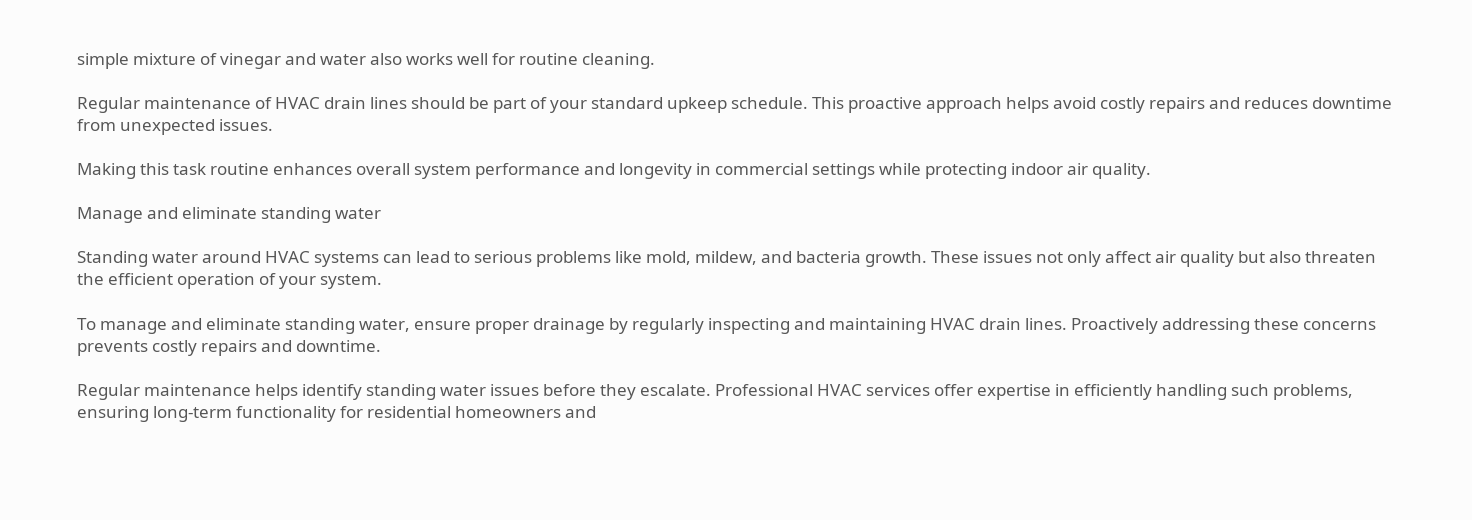simple mixture of vinegar and water also works well for routine cleaning.

Regular maintenance of HVAC drain lines should be part of your standard upkeep schedule. This proactive approach helps avoid costly repairs and reduces downtime from unexpected issues.

Making this task routine enhances overall system performance and longevity in commercial settings while protecting indoor air quality.

Manage and eliminate standing water

Standing water around HVAC systems can lead to serious problems like mold, mildew, and bacteria growth. These issues not only affect air quality but also threaten the efficient operation of your system.

To manage and eliminate standing water, ensure proper drainage by regularly inspecting and maintaining HVAC drain lines. Proactively addressing these concerns prevents costly repairs and downtime.

Regular maintenance helps identify standing water issues before they escalate. Professional HVAC services offer expertise in efficiently handling such problems, ensuring long-term functionality for residential homeowners and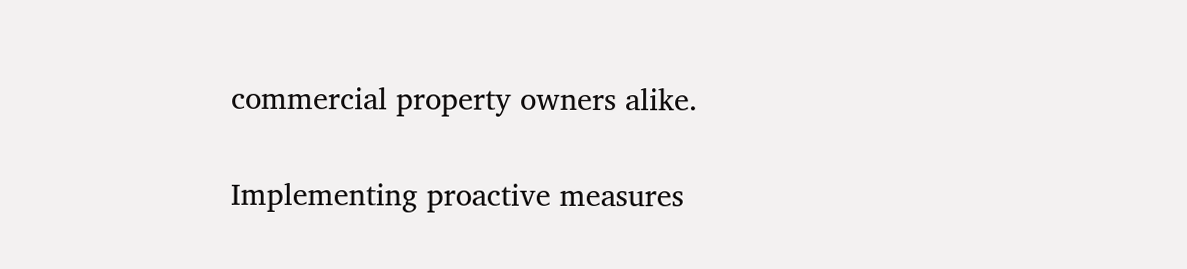commercial property owners alike.

Implementing proactive measures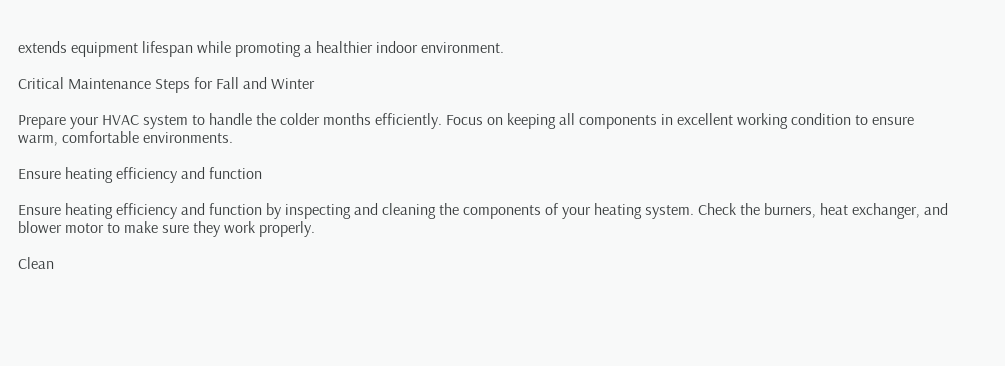extends equipment lifespan while promoting a healthier indoor environment.

Critical Maintenance Steps for Fall and Winter

Prepare your HVAC system to handle the colder months efficiently. Focus on keeping all components in excellent working condition to ensure warm, comfortable environments.

Ensure heating efficiency and function

Ensure heating efficiency and function by inspecting and cleaning the components of your heating system. Check the burners, heat exchanger, and blower motor to make sure they work properly.

Clean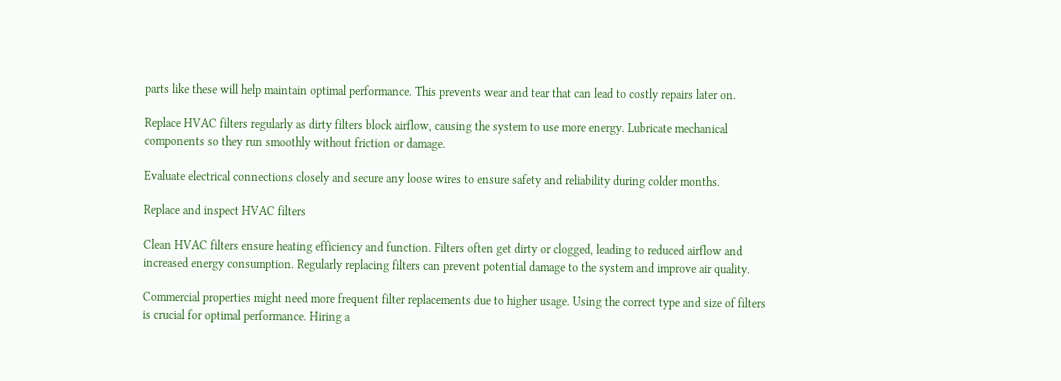parts like these will help maintain optimal performance. This prevents wear and tear that can lead to costly repairs later on.

Replace HVAC filters regularly as dirty filters block airflow, causing the system to use more energy. Lubricate mechanical components so they run smoothly without friction or damage.

Evaluate electrical connections closely and secure any loose wires to ensure safety and reliability during colder months.

Replace and inspect HVAC filters

Clean HVAC filters ensure heating efficiency and function. Filters often get dirty or clogged, leading to reduced airflow and increased energy consumption. Regularly replacing filters can prevent potential damage to the system and improve air quality.

Commercial properties might need more frequent filter replacements due to higher usage. Using the correct type and size of filters is crucial for optimal performance. Hiring a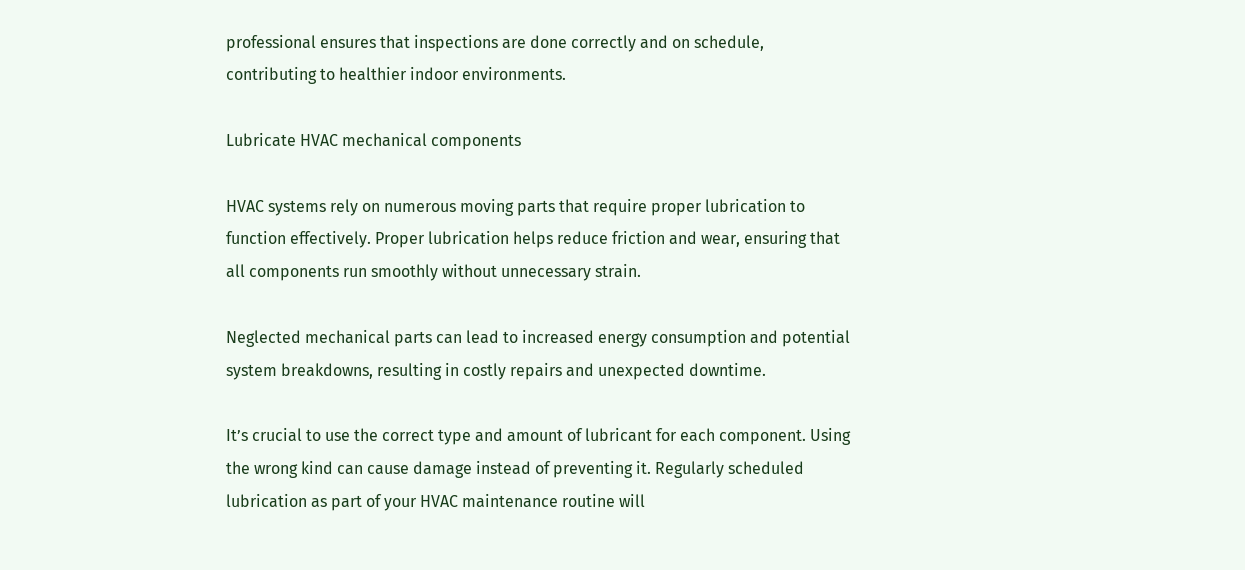professional ensures that inspections are done correctly and on schedule, contributing to healthier indoor environments.

Lubricate HVAC mechanical components

HVAC systems rely on numerous moving parts that require proper lubrication to function effectively. Proper lubrication helps reduce friction and wear, ensuring that all components run smoothly without unnecessary strain.

Neglected mechanical parts can lead to increased energy consumption and potential system breakdowns, resulting in costly repairs and unexpected downtime.

It’s crucial to use the correct type and amount of lubricant for each component. Using the wrong kind can cause damage instead of preventing it. Regularly scheduled lubrication as part of your HVAC maintenance routine will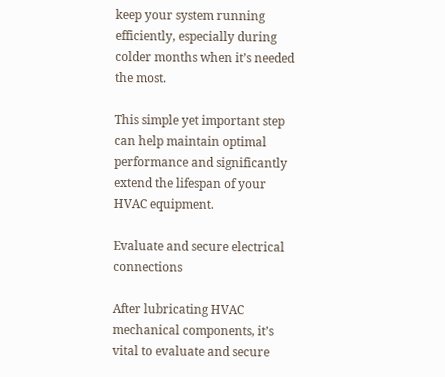keep your system running efficiently, especially during colder months when it’s needed the most.

This simple yet important step can help maintain optimal performance and significantly extend the lifespan of your HVAC equipment.

Evaluate and secure electrical connections

After lubricating HVAC mechanical components, it’s vital to evaluate and secure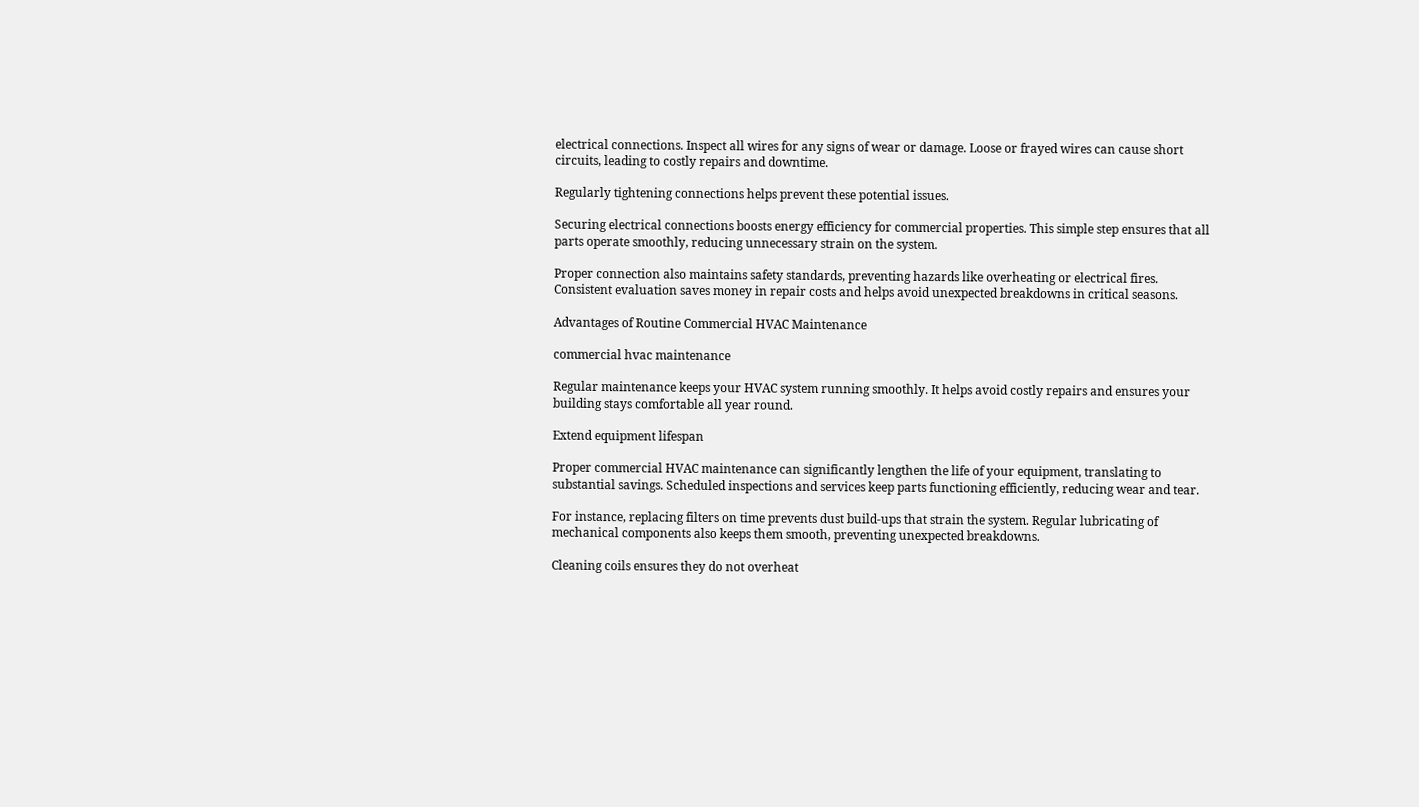electrical connections. Inspect all wires for any signs of wear or damage. Loose or frayed wires can cause short circuits, leading to costly repairs and downtime.

Regularly tightening connections helps prevent these potential issues.

Securing electrical connections boosts energy efficiency for commercial properties. This simple step ensures that all parts operate smoothly, reducing unnecessary strain on the system.

Proper connection also maintains safety standards, preventing hazards like overheating or electrical fires. Consistent evaluation saves money in repair costs and helps avoid unexpected breakdowns in critical seasons.

Advantages of Routine Commercial HVAC Maintenance

commercial hvac maintenance

Regular maintenance keeps your HVAC system running smoothly. It helps avoid costly repairs and ensures your building stays comfortable all year round.

Extend equipment lifespan

Proper commercial HVAC maintenance can significantly lengthen the life of your equipment, translating to substantial savings. Scheduled inspections and services keep parts functioning efficiently, reducing wear and tear.

For instance, replacing filters on time prevents dust build-ups that strain the system. Regular lubricating of mechanical components also keeps them smooth, preventing unexpected breakdowns.

Cleaning coils ensures they do not overheat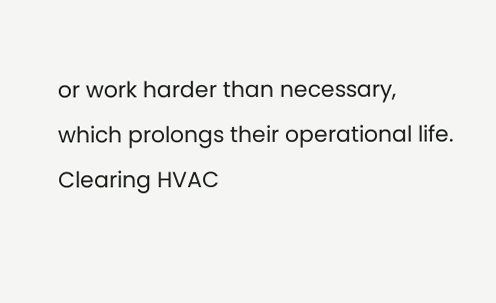or work harder than necessary, which prolongs their operational life. Clearing HVAC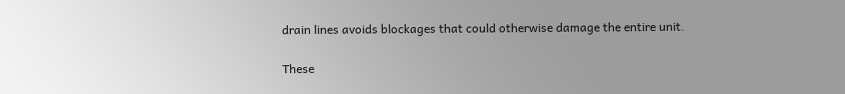drain lines avoids blockages that could otherwise damage the entire unit.

These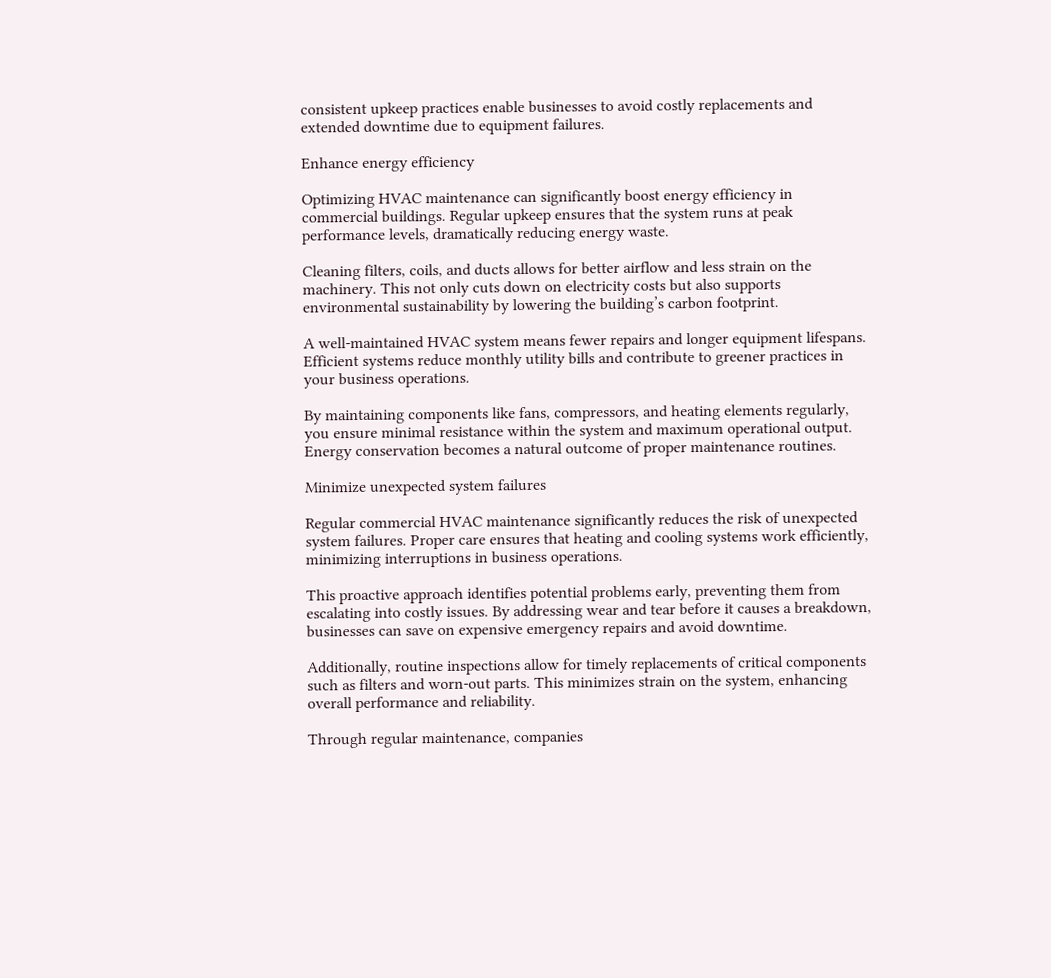consistent upkeep practices enable businesses to avoid costly replacements and extended downtime due to equipment failures.

Enhance energy efficiency

Optimizing HVAC maintenance can significantly boost energy efficiency in commercial buildings. Regular upkeep ensures that the system runs at peak performance levels, dramatically reducing energy waste.

Cleaning filters, coils, and ducts allows for better airflow and less strain on the machinery. This not only cuts down on electricity costs but also supports environmental sustainability by lowering the building’s carbon footprint.

A well-maintained HVAC system means fewer repairs and longer equipment lifespans. Efficient systems reduce monthly utility bills and contribute to greener practices in your business operations.

By maintaining components like fans, compressors, and heating elements regularly, you ensure minimal resistance within the system and maximum operational output. Energy conservation becomes a natural outcome of proper maintenance routines.

Minimize unexpected system failures

Regular commercial HVAC maintenance significantly reduces the risk of unexpected system failures. Proper care ensures that heating and cooling systems work efficiently, minimizing interruptions in business operations.

This proactive approach identifies potential problems early, preventing them from escalating into costly issues. By addressing wear and tear before it causes a breakdown, businesses can save on expensive emergency repairs and avoid downtime.

Additionally, routine inspections allow for timely replacements of critical components such as filters and worn-out parts. This minimizes strain on the system, enhancing overall performance and reliability.

Through regular maintenance, companies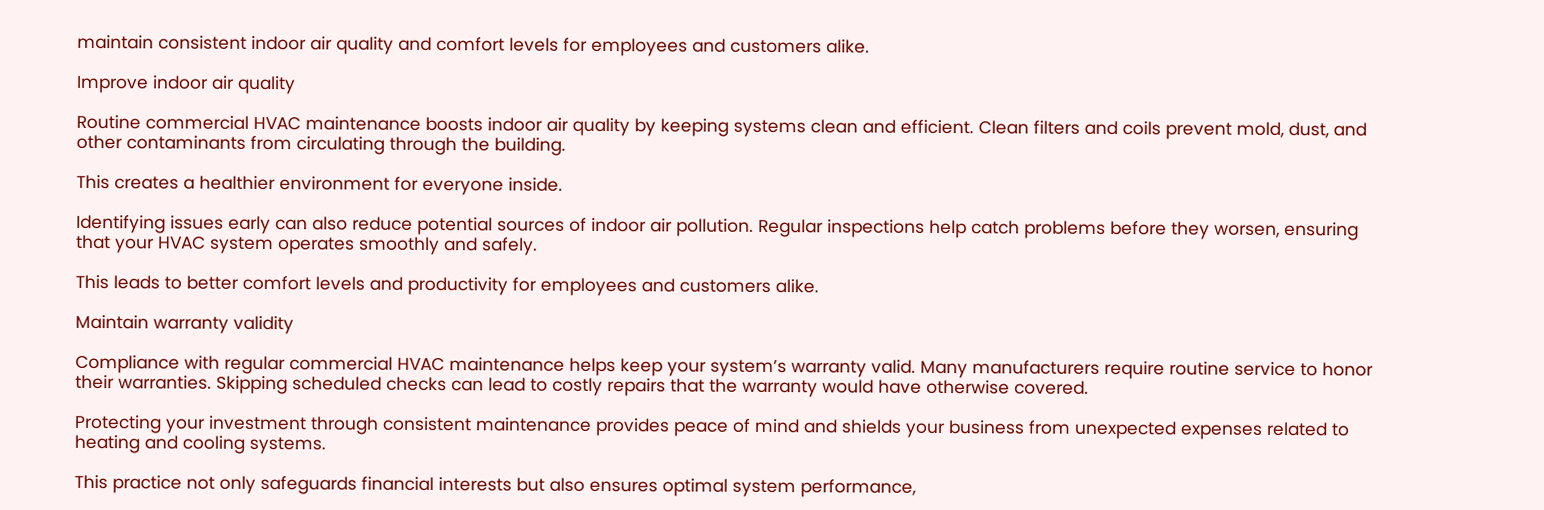maintain consistent indoor air quality and comfort levels for employees and customers alike.

Improve indoor air quality

Routine commercial HVAC maintenance boosts indoor air quality by keeping systems clean and efficient. Clean filters and coils prevent mold, dust, and other contaminants from circulating through the building.

This creates a healthier environment for everyone inside.

Identifying issues early can also reduce potential sources of indoor air pollution. Regular inspections help catch problems before they worsen, ensuring that your HVAC system operates smoothly and safely.

This leads to better comfort levels and productivity for employees and customers alike.

Maintain warranty validity

Compliance with regular commercial HVAC maintenance helps keep your system’s warranty valid. Many manufacturers require routine service to honor their warranties. Skipping scheduled checks can lead to costly repairs that the warranty would have otherwise covered.

Protecting your investment through consistent maintenance provides peace of mind and shields your business from unexpected expenses related to heating and cooling systems.

This practice not only safeguards financial interests but also ensures optimal system performance,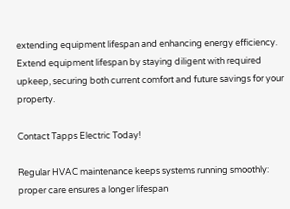extending equipment lifespan and enhancing energy efficiency. Extend equipment lifespan by staying diligent with required upkeep, securing both current comfort and future savings for your property.

Contact Tapps Electric Today!

Regular HVAC maintenance keeps systems running smoothly: proper care ensures a longer lifespan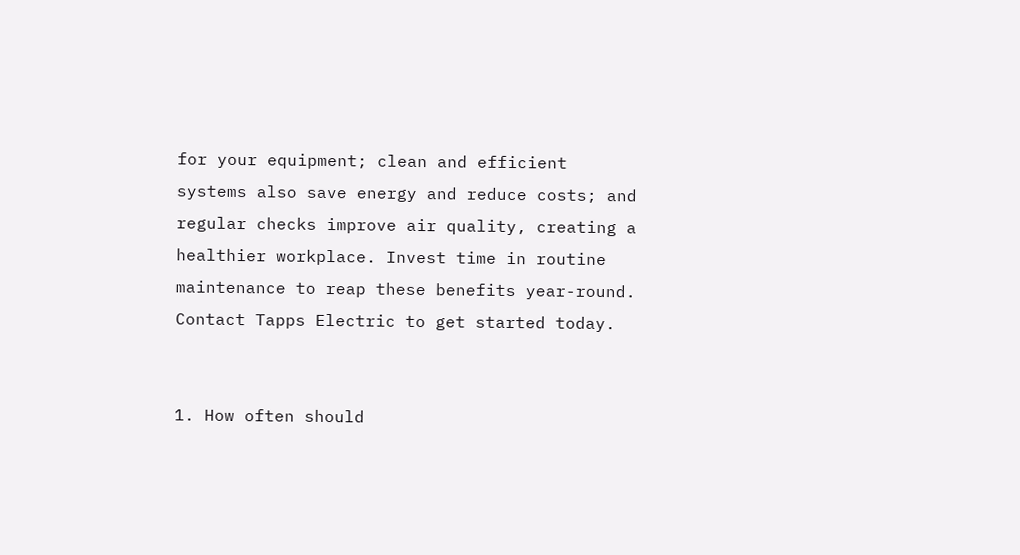for your equipment; clean and efficient systems also save energy and reduce costs; and regular checks improve air quality, creating a healthier workplace. Invest time in routine maintenance to reap these benefits year-round. Contact Tapps Electric to get started today.


1. How often should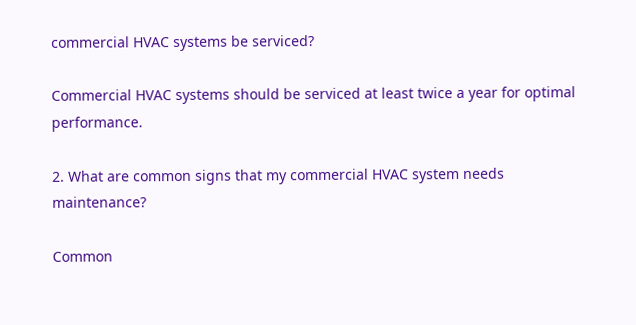commercial HVAC systems be serviced?

Commercial HVAC systems should be serviced at least twice a year for optimal performance.

2. What are common signs that my commercial HVAC system needs maintenance?

Common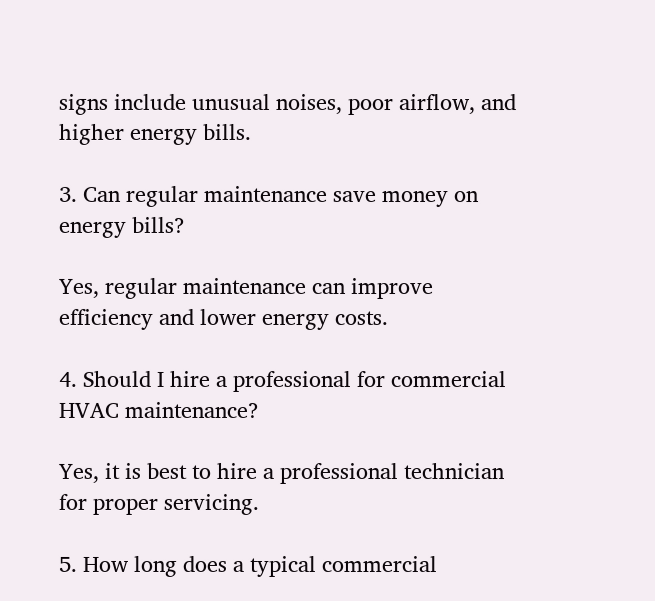signs include unusual noises, poor airflow, and higher energy bills.

3. Can regular maintenance save money on energy bills?

Yes, regular maintenance can improve efficiency and lower energy costs.

4. Should I hire a professional for commercial HVAC maintenance?

Yes, it is best to hire a professional technician for proper servicing.

5. How long does a typical commercial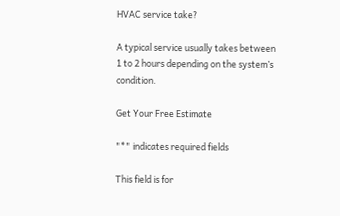HVAC service take?

A typical service usually takes between 1 to 2 hours depending on the system’s condition.

Get Your Free Estimate

"*" indicates required fields

This field is for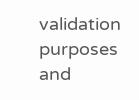validation purposes and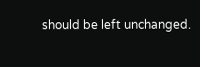should be left unchanged.